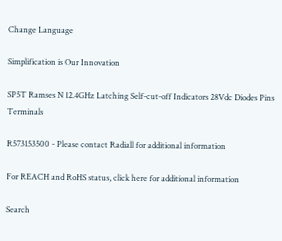Change Language

Simplification is Our Innovation

SP5T Ramses N 12.4GHz Latching Self-cut-off Indicators 28Vdc Diodes Pins Terminals

R573153500 - Please contact Radiall for additional information

For REACH and RoHS status, click here for additional information

Search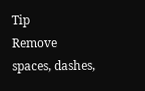Tip
Remove spaces, dashes,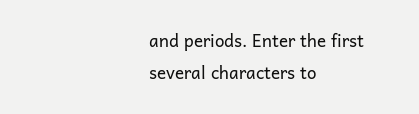and periods. Enter the first several characters to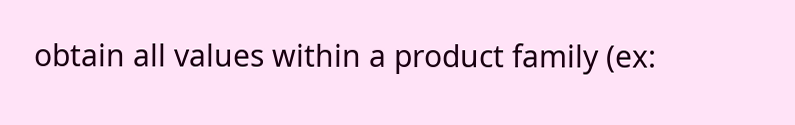obtain all values within a product family (ex: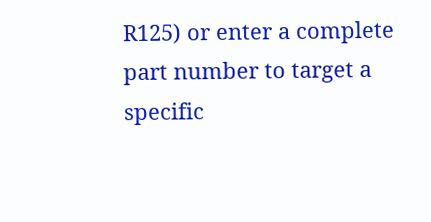R125) or enter a complete part number to target a specific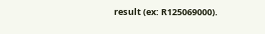result (ex: R125069000).